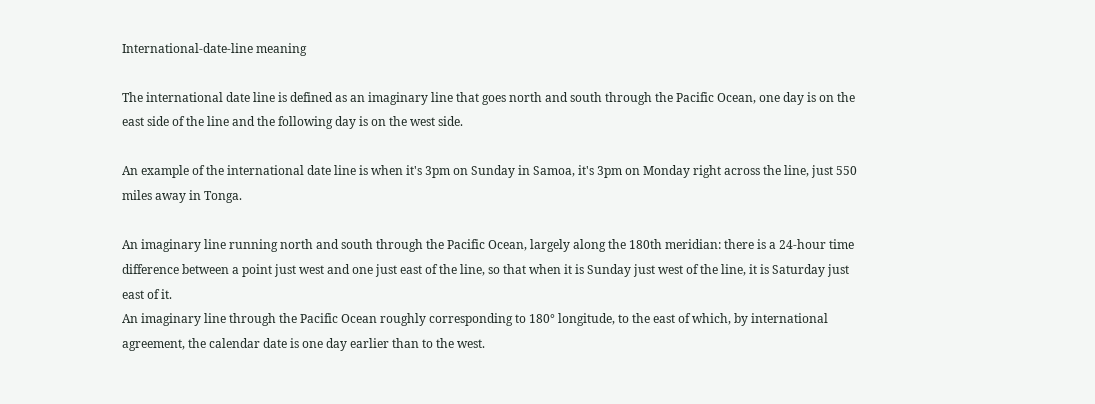International-date-line meaning

The international date line is defined as an imaginary line that goes north and south through the Pacific Ocean, one day is on the east side of the line and the following day is on the west side.

An example of the international date line is when it's 3pm on Sunday in Samoa, it's 3pm on Monday right across the line, just 550 miles away in Tonga.

An imaginary line running north and south through the Pacific Ocean, largely along the 180th meridian: there is a 24-hour time difference between a point just west and one just east of the line, so that when it is Sunday just west of the line, it is Saturday just east of it.
An imaginary line through the Pacific Ocean roughly corresponding to 180° longitude, to the east of which, by international agreement, the calendar date is one day earlier than to the west.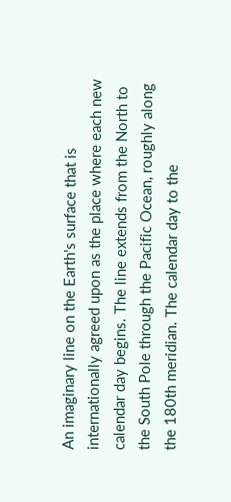An imaginary line on the Earth's surface that is internationally agreed upon as the place where each new calendar day begins. The line extends from the North to the South Pole through the Pacific Ocean, roughly along the 180th meridian. The calendar day to the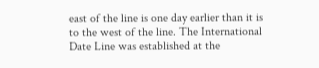east of the line is one day earlier than it is to the west of the line. The International Date Line was established at the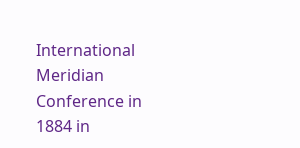International Meridian Conference in 1884 in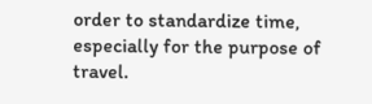order to standardize time, especially for the purpose of travel.